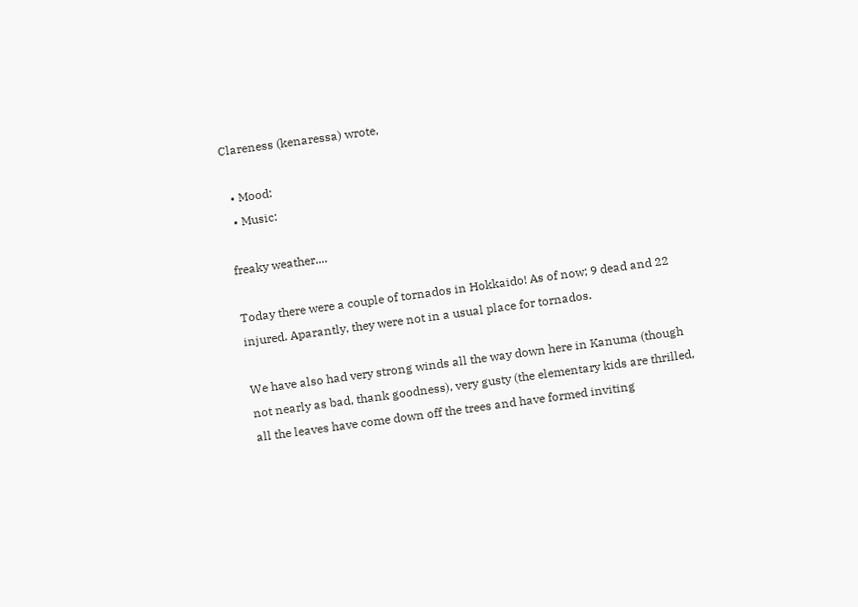Clareness (kenaressa) wrote,

  • Mood:
  • Music:

freaky weather....

Today there were a couple of tornados in Hokkaido! As of now; 9 dead and 22 injured. Aparantly, they were not in a usual place for tornados.

We have also had very strong winds all the way down here in Kanuma (though not nearly as bad, thank goodness), very gusty (the elementary kids are thrilled, all the leaves have come down off the trees and have formed inviting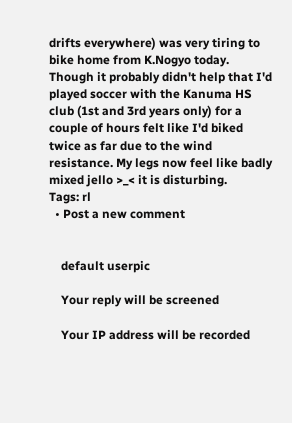drifts everywhere) was very tiring to bike home from K.Nogyo today. Though it probably didn't help that I'd played soccer with the Kanuma HS club (1st and 3rd years only) for a couple of hours felt like I'd biked twice as far due to the wind resistance. My legs now feel like badly mixed jello >_< it is disturbing.
Tags: rl
  • Post a new comment


    default userpic

    Your reply will be screened

    Your IP address will be recorded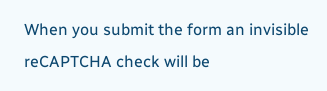When you submit the form an invisible reCAPTCHA check will be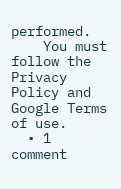performed.
    You must follow the Privacy Policy and Google Terms of use.
  • 1 comment